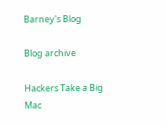Barney's Blog

Blog archive

Hackers Take a Big Mac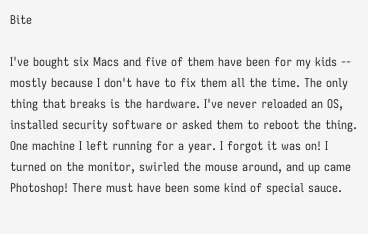Bite

I've bought six Macs and five of them have been for my kids -- mostly because I don't have to fix them all the time. The only thing that breaks is the hardware. I've never reloaded an OS, installed security software or asked them to reboot the thing. One machine I left running for a year. I forgot it was on! I turned on the monitor, swirled the mouse around, and up came Photoshop! There must have been some kind of special sauce.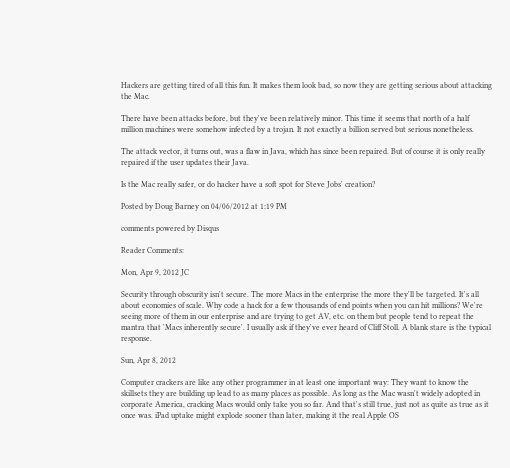Hackers are getting tired of all this fun. It makes them look bad, so now they are getting serious about attacking the Mac.

There have been attacks before, but they've been relatively minor. This time it seems that north of a half million machines were somehow infected by a trojan. It not exactly a billion served but serious nonetheless.

The attack vector, it turns out, was a flaw in Java, which has since been repaired. But of course it is only really repaired if the user updates their Java.

Is the Mac really safer, or do hacker have a soft spot for Steve Jobs' creation?

Posted by Doug Barney on 04/06/2012 at 1:19 PM

comments powered by Disqus

Reader Comments:

Mon, Apr 9, 2012 JC

Security through obscurity isn't secure. The more Macs in the enterprise the more they'll be targeted. It's all about economies of scale. Why code a hack for a few thousands of end points when you can hit millions? We're seeing more of them in our enterprise and are trying to get AV, etc. on them but people tend to repeat the mantra that 'Macs inherently secure'. I usually ask if they've ever heard of Cliff Stoll. A blank stare is the typical response.

Sun, Apr 8, 2012

Computer crackers are like any other programmer in at least one important way: They want to know the skillsets they are building up lead to as many places as possible. As long as the Mac wasn't widely adopted in corporate America, cracking Macs would only take you so far. And that's still true, just not as quite as true as it once was. iPad uptake might explode sooner than later, making it the real Apple OS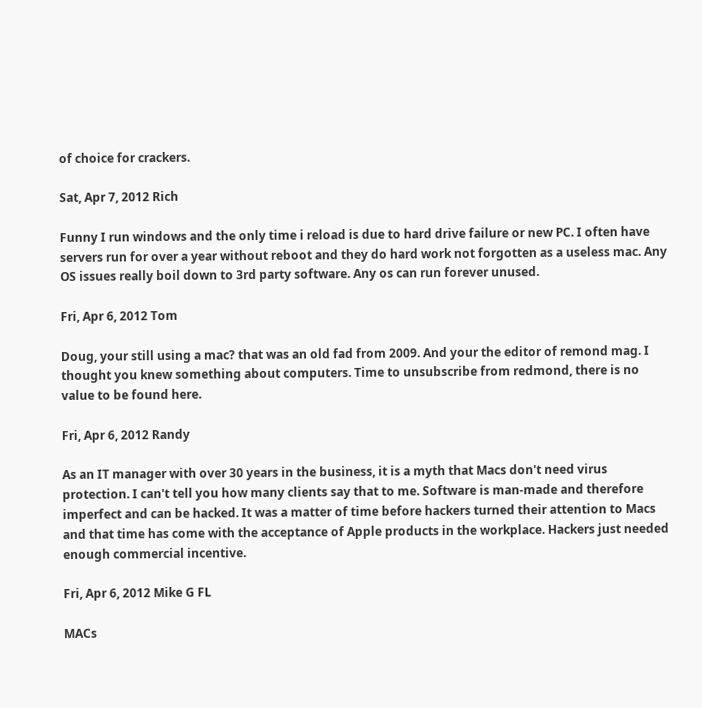of choice for crackers.

Sat, Apr 7, 2012 Rich

Funny I run windows and the only time i reload is due to hard drive failure or new PC. I often have servers run for over a year without reboot and they do hard work not forgotten as a useless mac. Any OS issues really boil down to 3rd party software. Any os can run forever unused.

Fri, Apr 6, 2012 Tom

Doug, your still using a mac? that was an old fad from 2009. And your the editor of remond mag. I thought you knew something about computers. Time to unsubscribe from redmond, there is no value to be found here.

Fri, Apr 6, 2012 Randy

As an IT manager with over 30 years in the business, it is a myth that Macs don't need virus protection. I can't tell you how many clients say that to me. Software is man-made and therefore imperfect and can be hacked. It was a matter of time before hackers turned their attention to Macs and that time has come with the acceptance of Apple products in the workplace. Hackers just needed enough commercial incentive.

Fri, Apr 6, 2012 Mike G FL

MACs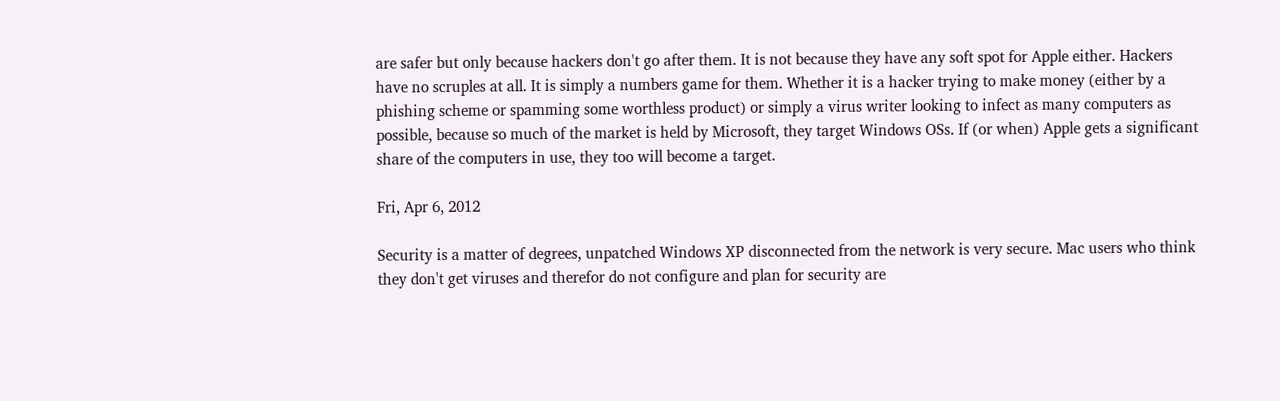are safer but only because hackers don't go after them. It is not because they have any soft spot for Apple either. Hackers have no scruples at all. It is simply a numbers game for them. Whether it is a hacker trying to make money (either by a phishing scheme or spamming some worthless product) or simply a virus writer looking to infect as many computers as possible, because so much of the market is held by Microsoft, they target Windows OSs. If (or when) Apple gets a significant share of the computers in use, they too will become a target.

Fri, Apr 6, 2012

Security is a matter of degrees, unpatched Windows XP disconnected from the network is very secure. Mac users who think they don't get viruses and therefor do not configure and plan for security are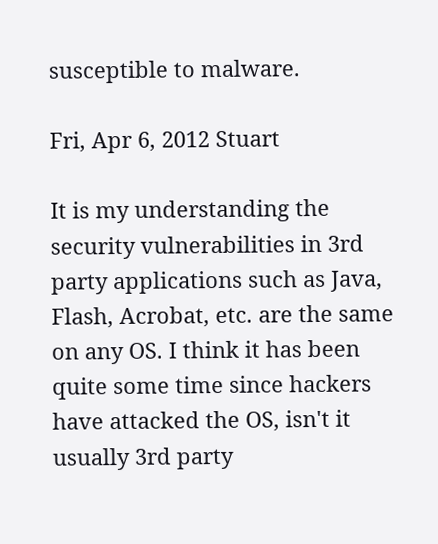susceptible to malware.

Fri, Apr 6, 2012 Stuart

It is my understanding the security vulnerabilities in 3rd party applications such as Java, Flash, Acrobat, etc. are the same on any OS. I think it has been quite some time since hackers have attacked the OS, isn't it usually 3rd party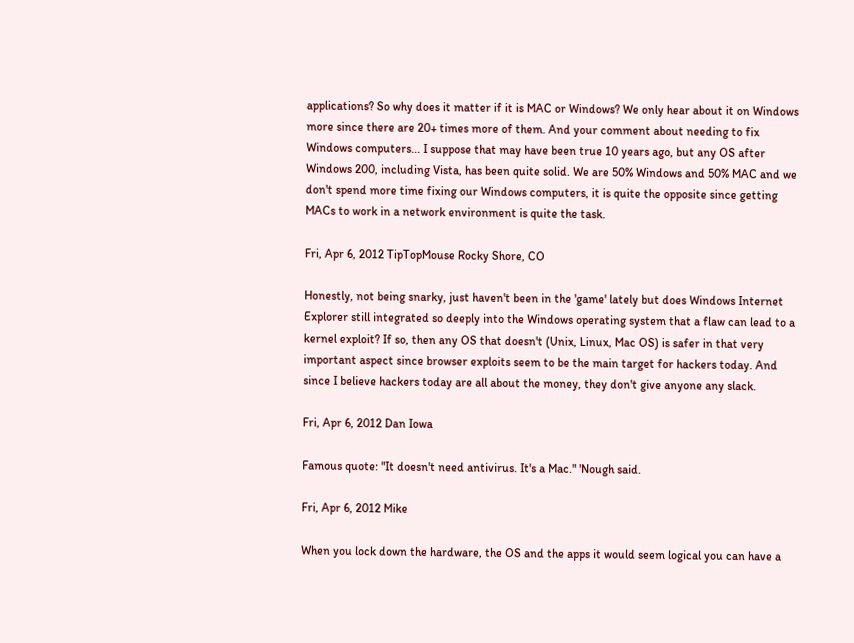applications? So why does it matter if it is MAC or Windows? We only hear about it on Windows more since there are 20+ times more of them. And your comment about needing to fix Windows computers... I suppose that may have been true 10 years ago, but any OS after Windows 200, including Vista, has been quite solid. We are 50% Windows and 50% MAC and we don't spend more time fixing our Windows computers, it is quite the opposite since getting MACs to work in a network environment is quite the task.

Fri, Apr 6, 2012 TipTopMouse Rocky Shore, CO

Honestly, not being snarky, just haven't been in the 'game' lately but does Windows Internet Explorer still integrated so deeply into the Windows operating system that a flaw can lead to a kernel exploit? If so, then any OS that doesn't (Unix, Linux, Mac OS) is safer in that very important aspect since browser exploits seem to be the main target for hackers today. And since I believe hackers today are all about the money, they don't give anyone any slack.

Fri, Apr 6, 2012 Dan Iowa

Famous quote: "It doesn't need antivirus. It's a Mac." 'Nough said.

Fri, Apr 6, 2012 Mike

When you lock down the hardware, the OS and the apps it would seem logical you can have a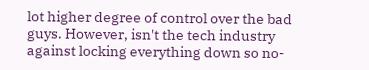lot higher degree of control over the bad guys. However, isn't the tech industry against locking everything down so no-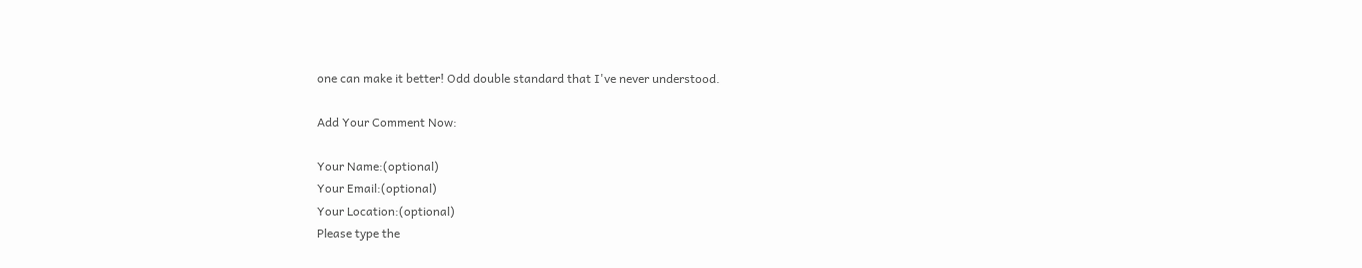one can make it better! Odd double standard that I've never understood.

Add Your Comment Now:

Your Name:(optional)
Your Email:(optional)
Your Location:(optional)
Please type the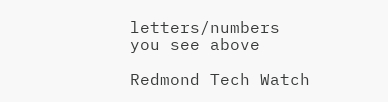letters/numbers you see above

Redmond Tech Watch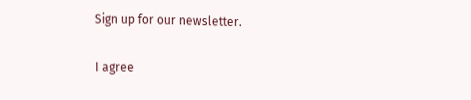Sign up for our newsletter.

I agree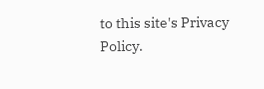to this site's Privacy Policy.